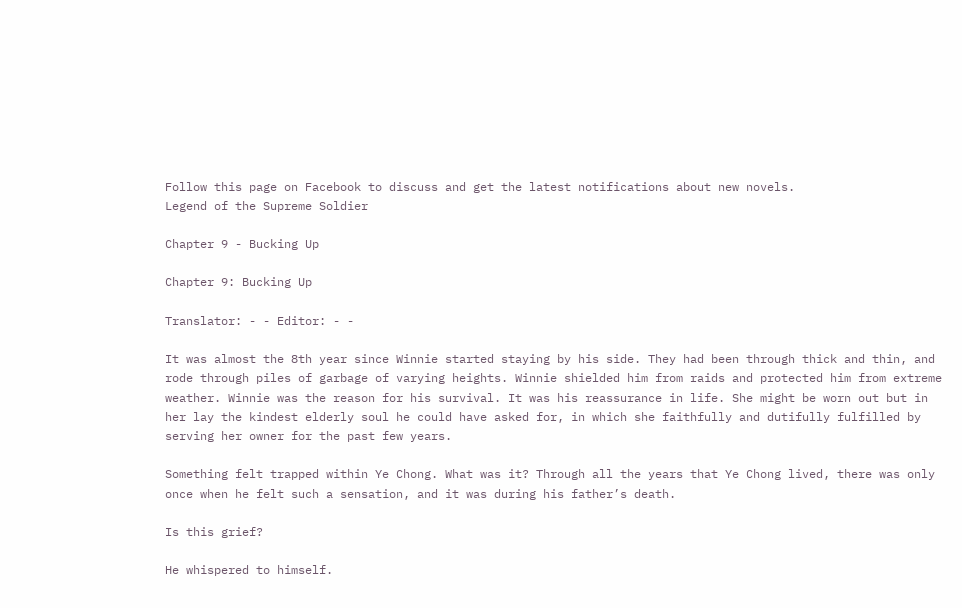Follow this page on Facebook to discuss and get the latest notifications about new novels.
Legend of the Supreme Soldier

Chapter 9 - Bucking Up

Chapter 9: Bucking Up

Translator: - - Editor: - -

It was almost the 8th year since Winnie started staying by his side. They had been through thick and thin, and rode through piles of garbage of varying heights. Winnie shielded him from raids and protected him from extreme weather. Winnie was the reason for his survival. It was his reassurance in life. She might be worn out but in her lay the kindest elderly soul he could have asked for, in which she faithfully and dutifully fulfilled by serving her owner for the past few years.

Something felt trapped within Ye Chong. What was it? Through all the years that Ye Chong lived, there was only once when he felt such a sensation, and it was during his father’s death.

Is this grief?

He whispered to himself.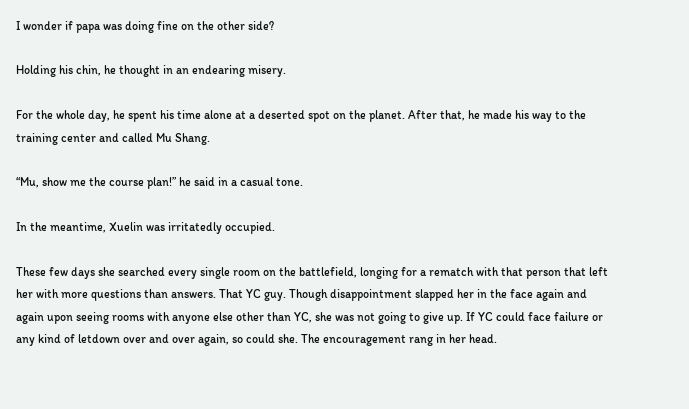I wonder if papa was doing fine on the other side?

Holding his chin, he thought in an endearing misery.

For the whole day, he spent his time alone at a deserted spot on the planet. After that, he made his way to the training center and called Mu Shang.

“Mu, show me the course plan!” he said in a casual tone.

In the meantime, Xuelin was irritatedly occupied.

These few days she searched every single room on the battlefield, longing for a rematch with that person that left her with more questions than answers. That YC guy. Though disappointment slapped her in the face again and again upon seeing rooms with anyone else other than YC, she was not going to give up. If YC could face failure or any kind of letdown over and over again, so could she. The encouragement rang in her head.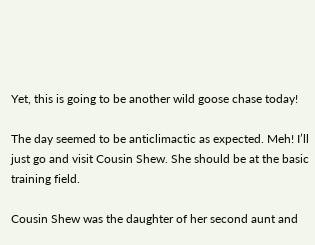Yet, this is going to be another wild goose chase today!

The day seemed to be anticlimactic as expected. Meh! I’ll just go and visit Cousin Shew. She should be at the basic training field.

Cousin Shew was the daughter of her second aunt and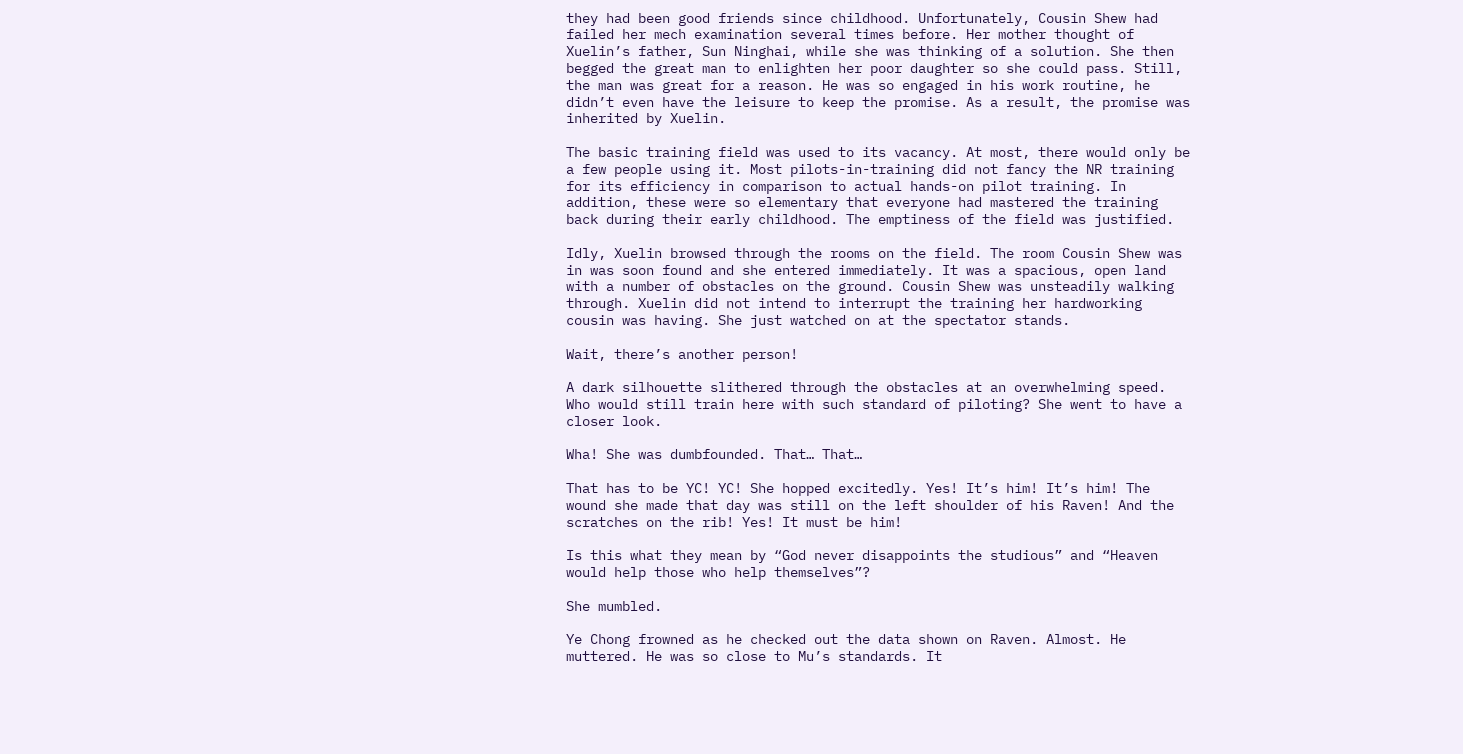they had been good friends since childhood. Unfortunately, Cousin Shew had failed her mech examination several times before. Her mother thought of Xuelin’s father, Sun Ninghai, while she was thinking of a solution. She then begged the great man to enlighten her poor daughter so she could pass. Still, the man was great for a reason. He was so engaged in his work routine, he didn’t even have the leisure to keep the promise. As a result, the promise was inherited by Xuelin.

The basic training field was used to its vacancy. At most, there would only be a few people using it. Most pilots-in-training did not fancy the NR training for its efficiency in comparison to actual hands-on pilot training. In addition, these were so elementary that everyone had mastered the training back during their early childhood. The emptiness of the field was justified.

Idly, Xuelin browsed through the rooms on the field. The room Cousin Shew was in was soon found and she entered immediately. It was a spacious, open land with a number of obstacles on the ground. Cousin Shew was unsteadily walking through. Xuelin did not intend to interrupt the training her hardworking cousin was having. She just watched on at the spectator stands.

Wait, there’s another person!

A dark silhouette slithered through the obstacles at an overwhelming speed. Who would still train here with such standard of piloting? She went to have a closer look.

Wha! She was dumbfounded. That… That…

That has to be YC! YC! She hopped excitedly. Yes! It’s him! It’s him! The wound she made that day was still on the left shoulder of his Raven! And the scratches on the rib! Yes! It must be him!

Is this what they mean by “God never disappoints the studious” and “Heaven would help those who help themselves”?

She mumbled.

Ye Chong frowned as he checked out the data shown on Raven. Almost. He muttered. He was so close to Mu’s standards. It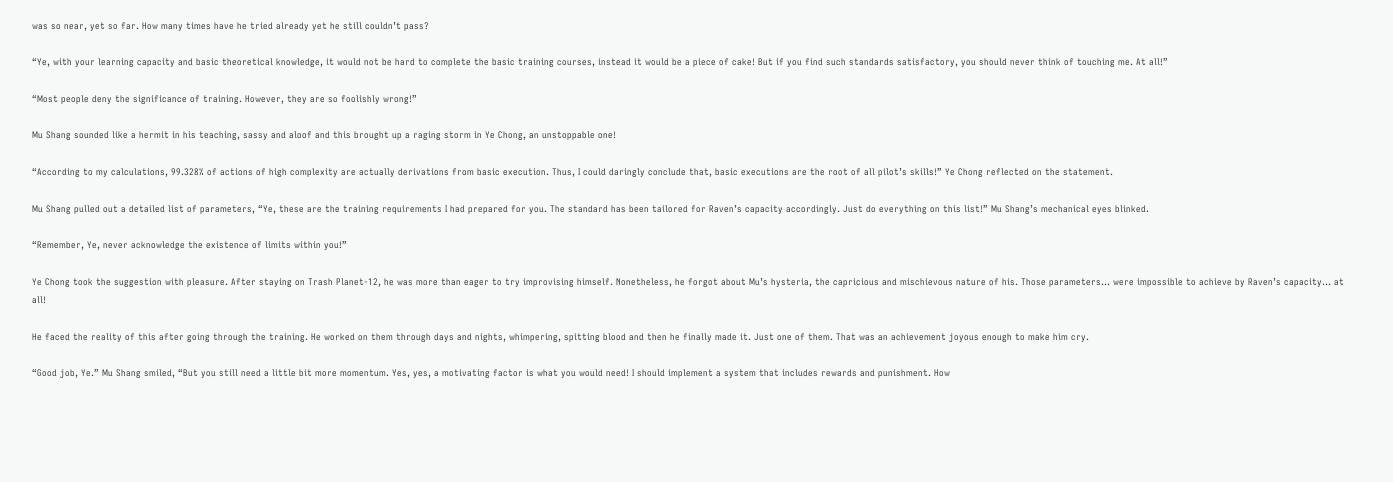was so near, yet so far. How many times have he tried already yet he still couldn’t pass?

“Ye, with your learning capacity and basic theoretical knowledge, it would not be hard to complete the basic training courses, instead it would be a piece of cake! But if you find such standards satisfactory, you should never think of touching me. At all!”

“Most people deny the significance of training. However, they are so foolishly wrong!”

Mu Shang sounded like a hermit in his teaching, sassy and aloof and this brought up a raging storm in Ye Chong, an unstoppable one!

“According to my calculations, 99.328% of actions of high complexity are actually derivations from basic execution. Thus, I could daringly conclude that, basic executions are the root of all pilot’s skills!” Ye Chong reflected on the statement.

Mu Shang pulled out a detailed list of parameters, “Ye, these are the training requirements I had prepared for you. The standard has been tailored for Raven’s capacity accordingly. Just do everything on this list!” Mu Shang’s mechanical eyes blinked.

“Remember, Ye, never acknowledge the existence of limits within you!”

Ye Chong took the suggestion with pleasure. After staying on Trash Planet-12, he was more than eager to try improvising himself. Nonetheless, he forgot about Mu’s hysteria, the capricious and mischievous nature of his. Those parameters… were impossible to achieve by Raven’s capacity… at all!

He faced the reality of this after going through the training. He worked on them through days and nights, whimpering, spitting blood and then he finally made it. Just one of them. That was an achievement joyous enough to make him cry.

“Good job, Ye.” Mu Shang smiled, “But you still need a little bit more momentum. Yes, yes, a motivating factor is what you would need! I should implement a system that includes rewards and punishment. How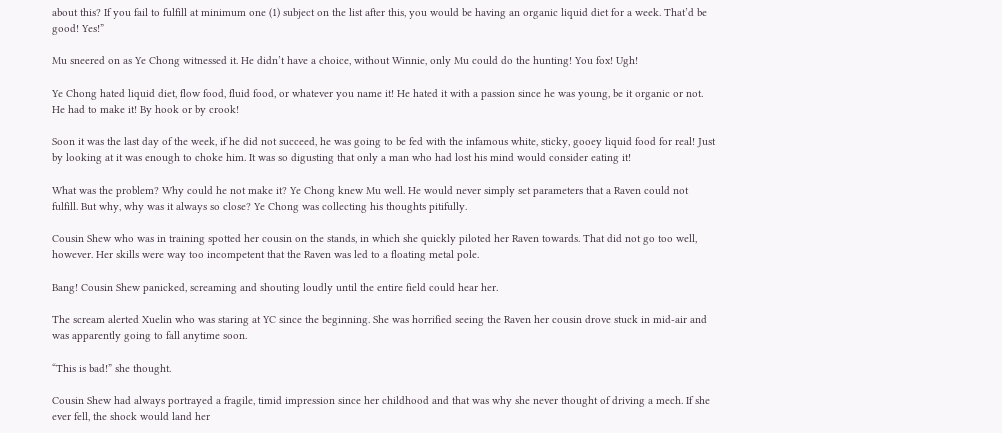about this? If you fail to fulfill at minimum one (1) subject on the list after this, you would be having an organic liquid diet for a week. That’d be good! Yes!”

Mu sneered on as Ye Chong witnessed it. He didn’t have a choice, without Winnie, only Mu could do the hunting! You fox! Ugh!

Ye Chong hated liquid diet, flow food, fluid food, or whatever you name it! He hated it with a passion since he was young, be it organic or not. He had to make it! By hook or by crook!

Soon it was the last day of the week, if he did not succeed, he was going to be fed with the infamous white, sticky, gooey liquid food for real! Just by looking at it was enough to choke him. It was so digusting that only a man who had lost his mind would consider eating it!

What was the problem? Why could he not make it? Ye Chong knew Mu well. He would never simply set parameters that a Raven could not fulfill. But why, why was it always so close? Ye Chong was collecting his thoughts pitifully.

Cousin Shew who was in training spotted her cousin on the stands, in which she quickly piloted her Raven towards. That did not go too well, however. Her skills were way too incompetent that the Raven was led to a floating metal pole.

Bang! Cousin Shew panicked, screaming and shouting loudly until the entire field could hear her.

The scream alerted Xuelin who was staring at YC since the beginning. She was horrified seeing the Raven her cousin drove stuck in mid-air and was apparently going to fall anytime soon.

“This is bad!” she thought.

Cousin Shew had always portrayed a fragile, timid impression since her childhood and that was why she never thought of driving a mech. If she ever fell, the shock would land her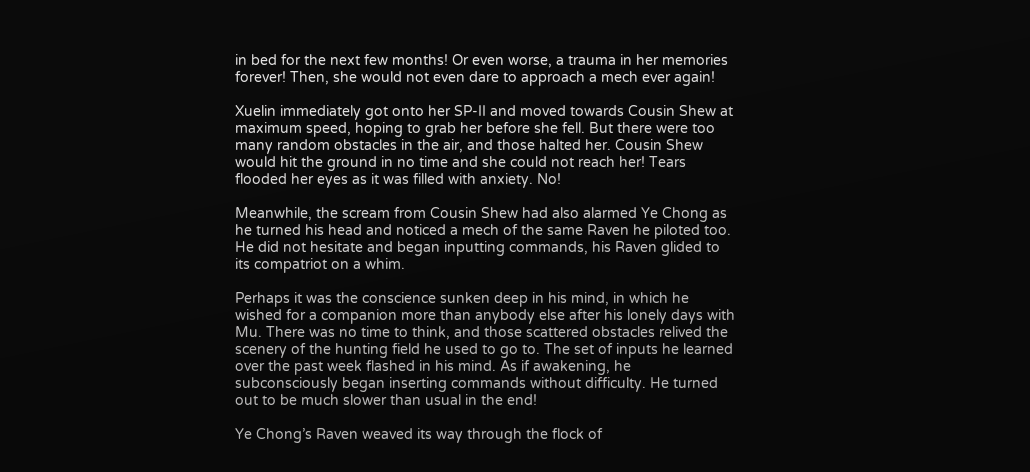in bed for the next few months! Or even worse, a trauma in her memories forever! Then, she would not even dare to approach a mech ever again!

Xuelin immediately got onto her SP-II and moved towards Cousin Shew at maximum speed, hoping to grab her before she fell. But there were too many random obstacles in the air, and those halted her. Cousin Shew would hit the ground in no time and she could not reach her! Tears flooded her eyes as it was filled with anxiety. No!

Meanwhile, the scream from Cousin Shew had also alarmed Ye Chong as he turned his head and noticed a mech of the same Raven he piloted too. He did not hesitate and began inputting commands, his Raven glided to its compatriot on a whim.

Perhaps it was the conscience sunken deep in his mind, in which he wished for a companion more than anybody else after his lonely days with Mu. There was no time to think, and those scattered obstacles relived the scenery of the hunting field he used to go to. The set of inputs he learned over the past week flashed in his mind. As if awakening, he subconsciously began inserting commands without difficulty. He turned out to be much slower than usual in the end!

Ye Chong’s Raven weaved its way through the flock of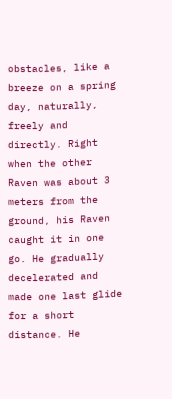obstacles, like a breeze on a spring day, naturally, freely and directly. Right when the other Raven was about 3 meters from the ground, his Raven caught it in one go. He gradually decelerated and made one last glide for a short distance. He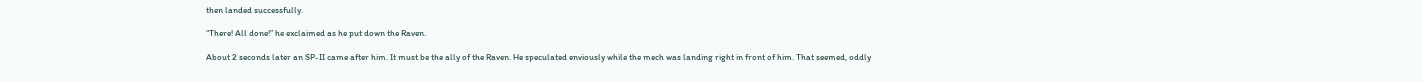then landed successfully.

“There! All done!” he exclaimed as he put down the Raven.

About 2 seconds later an SP-II came after him. It must be the ally of the Raven. He speculated enviously while the mech was landing right in front of him. That seemed, oddly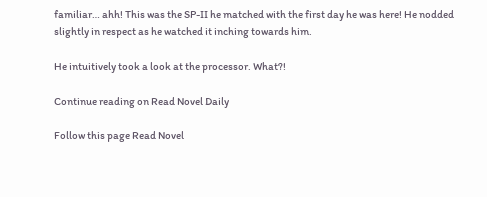familiar… ahh! This was the SP-II he matched with the first day he was here! He nodded slightly in respect as he watched it inching towards him.

He intuitively took a look at the processor. What?!

Continue reading on Read Novel Daily

Follow this page Read Novel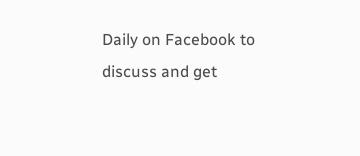Daily on Facebook to discuss and get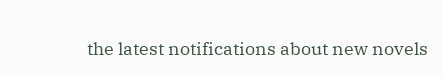the latest notifications about new novels